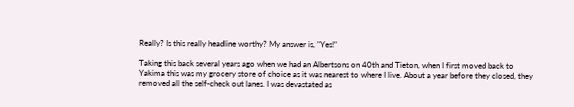Really? Is this really headline worthy? My answer is, "Yes!"

Taking this back several years ago when we had an Albertsons on 40th and Tieton, when I first moved back to Yakima this was my grocery store of choice as it was nearest to where I live. About a year before they closed, they removed all the self-check out lanes. I was devastated as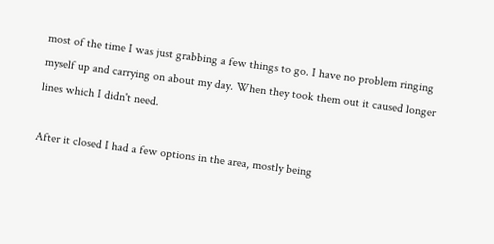most of the time I was just grabbing a few things to go. I have no problem ringing myself up and carrying on about my day. When they took them out it caused longer lines which I didn't need.

After it closed I had a few options in the area, mostly being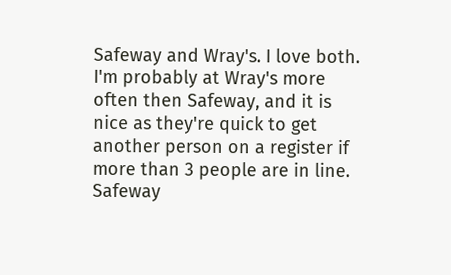Safeway and Wray's. I love both. I'm probably at Wray's more often then Safeway, and it is nice as they're quick to get another person on a register if more than 3 people are in line. Safeway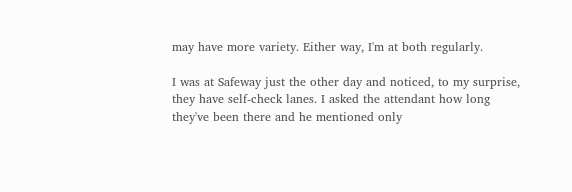may have more variety. Either way, I'm at both regularly.

I was at Safeway just the other day and noticed, to my surprise, they have self-check lanes. I asked the attendant how long they've been there and he mentioned only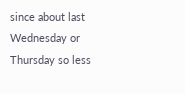since about last Wednesday or Thursday so less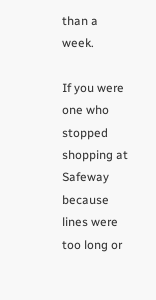than a week.

If you were one who stopped shopping at Safeway because lines were too long or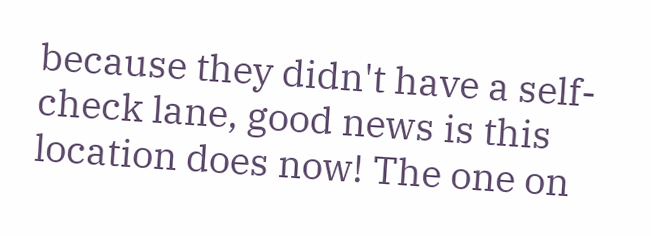because they didn't have a self-check lane, good news is this location does now! The one on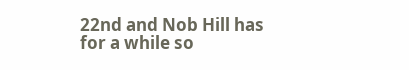22nd and Nob Hill has for a while so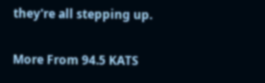they're all stepping up.

More From 94.5 KATS